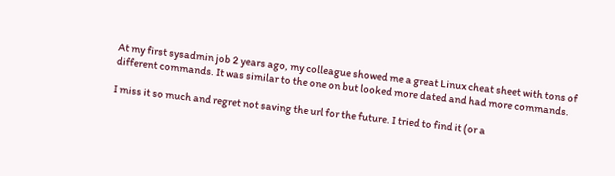At my first sysadmin job 2 years ago, my colleague showed me a great Linux cheat sheet with tons of different commands. It was similar to the one on but looked more dated and had more commands.

I miss it so much and regret not saving the url for the future. I tried to find it (or a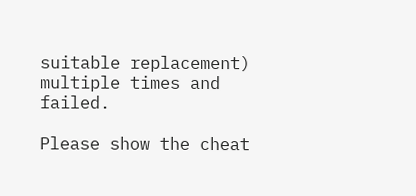suitable replacement) multiple times and failed.

Please show the cheat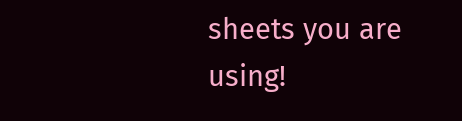sheets you are using!